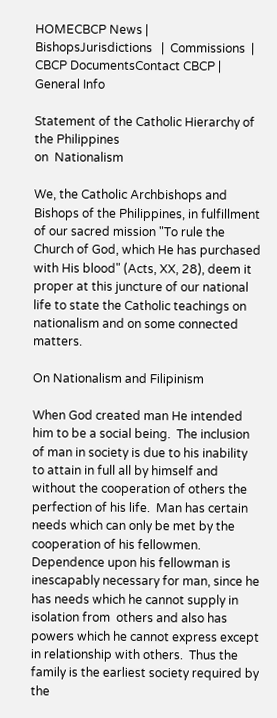HOMECBCP News |   BishopsJurisdictions   |  Commissions  |
CBCP DocumentsContact CBCP | General Info

Statement of the Catholic Hierarchy of the Philippines
on  Nationalism

We, the Catholic Archbishops and Bishops of the Philippines, in fulfillment of our sacred mission "To rule the Church of God, which He has purchased with His blood" (Acts, XX, 28), deem it proper at this juncture of our national life to state the Catholic teachings on nationalism and on some connected matters.

On Nationalism and Filipinism

When God created man He intended him to be a social being.  The inclusion of man in society is due to his inability to attain in full all by himself and without the cooperation of others the perfection of his life.  Man has certain needs which can only be met by the cooperation of his fellowmen.  Dependence upon his fellowman is inescapably necessary for man, since he has needs which he cannot supply in isolation from  others and also has powers which he cannot express except in relationship with others.  Thus the family is the earliest society required by the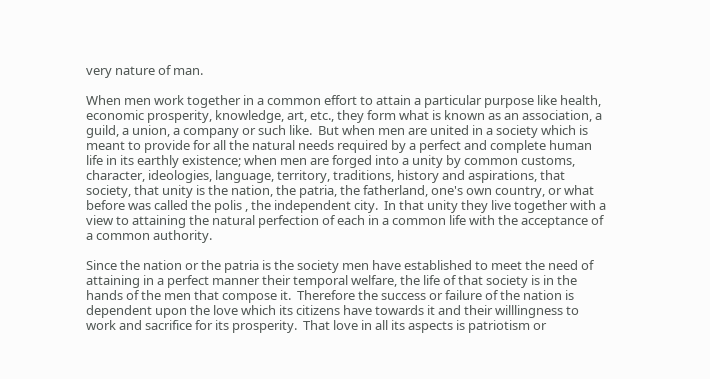very nature of man.

When men work together in a common effort to attain a particular purpose like health, economic prosperity, knowledge, art, etc., they form what is known as an association, a guild, a union, a company or such like.  But when men are united in a society which is meant to provide for all the natural needs required by a perfect and complete human life in its earthly existence; when men are forged into a unity by common customs, character, ideologies, language, territory, traditions, history and aspirations, that society, that unity is the nation, the patria, the fatherland, one's own country, or what before was called the polis , the independent city.  In that unity they live together with a view to attaining the natural perfection of each in a common life with the acceptance of a common authority.

Since the nation or the patria is the society men have established to meet the need of attaining in a perfect manner their temporal welfare, the life of that society is in the hands of the men that compose it.  Therefore the success or failure of the nation is dependent upon the love which its citizens have towards it and their willlingness to work and sacrifice for its prosperity.  That love in all its aspects is patriotism or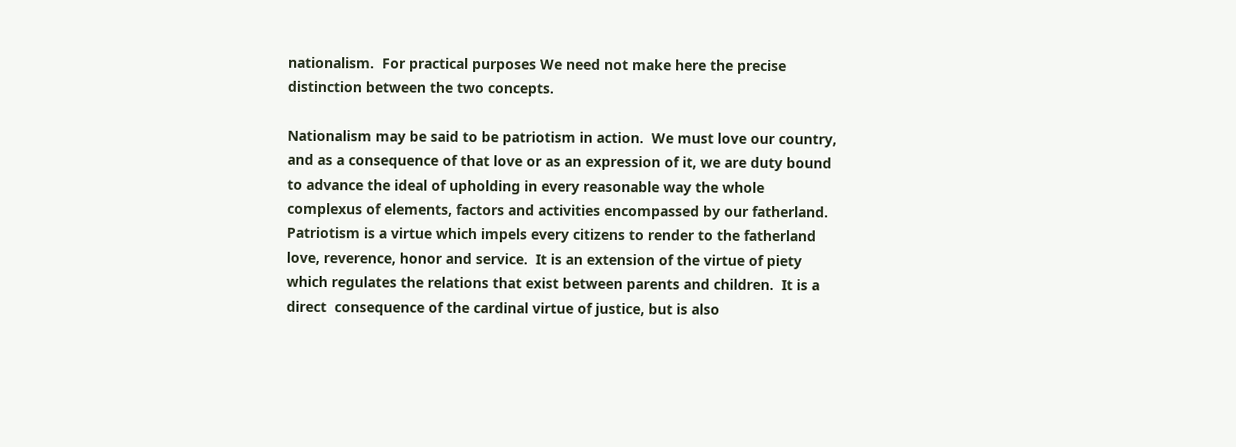nationalism.  For practical purposes We need not make here the precise distinction between the two concepts.

Nationalism may be said to be patriotism in action.  We must love our country, and as a consequence of that love or as an expression of it, we are duty bound to advance the ideal of upholding in every reasonable way the whole complexus of elements, factors and activities encompassed by our fatherland.  Patriotism is a virtue which impels every citizens to render to the fatherland love, reverence, honor and service.  It is an extension of the virtue of piety which regulates the relations that exist between parents and children.  It is a direct  consequence of the cardinal virtue of justice, but is also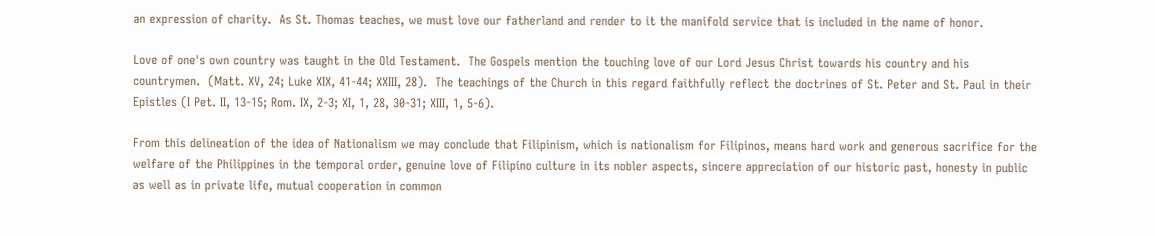an expression of charity.  As St. Thomas teaches, we must love our fatherland and render to it the manifold service that is included in the name of honor.

Love of one's own country was taught in the Old Testament.  The Gospels mention the touching love of our Lord Jesus Christ towards his country and his countrymen.  (Matt. XV, 24; Luke XIX, 41-44; XXIII, 28).  The teachings of the Church in this regard faithfully reflect the doctrines of St. Peter and St. Paul in their Epistles (I Pet. II, 13-15; Rom. IX, 2-3; XI, 1, 28, 30-31; XIII, 1, 5-6).

From this delineation of the idea of Nationalism we may conclude that Filipinism, which is nationalism for Filipinos, means hard work and generous sacrifice for the welfare of the Philippines in the temporal order, genuine love of Filipino culture in its nobler aspects, sincere appreciation of our historic past, honesty in public as well as in private life, mutual cooperation in common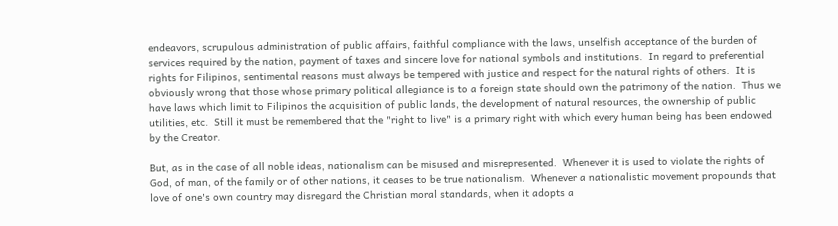endeavors, scrupulous administration of public affairs, faithful compliance with the laws, unselfish acceptance of the burden of services required by the nation, payment of taxes and sincere love for national symbols and institutions.  In regard to preferential rights for Filipinos, sentimental reasons must always be tempered with justice and respect for the natural rights of others.  It is obviously wrong that those whose primary political allegiance is to a foreign state should own the patrimony of the nation.  Thus we have laws which limit to Filipinos the acquisition of public lands, the development of natural resources, the ownership of public utilities, etc.  Still it must be remembered that the "right to live" is a primary right with which every human being has been endowed by the Creator.

But, as in the case of all noble ideas, nationalism can be misused and misrepresented.  Whenever it is used to violate the rights of God, of man, of the family or of other nations, it ceases to be true nationalism.  Whenever a nationalistic movement propounds that love of one's own country may disregard the Christian moral standards, when it adopts a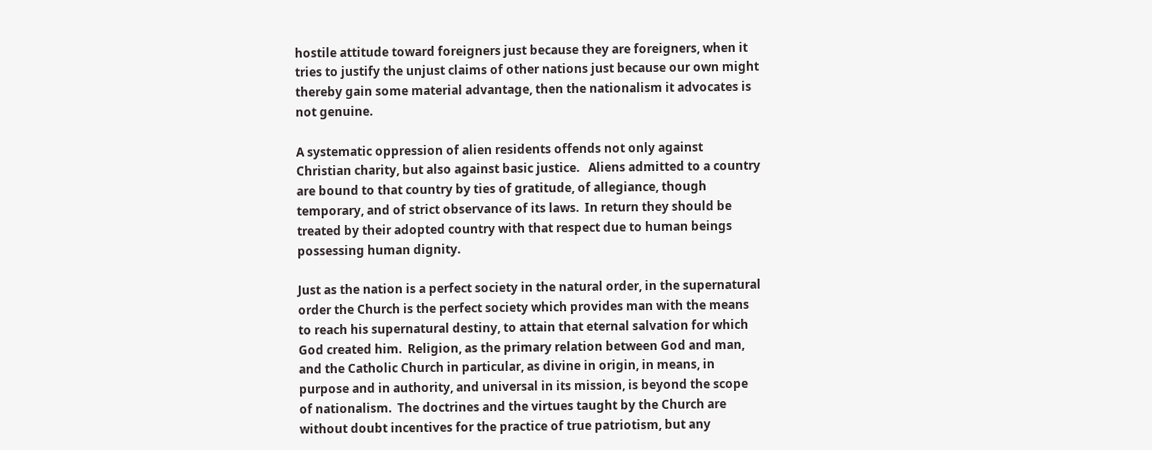hostile attitude toward foreigners just because they are foreigners, when it tries to justify the unjust claims of other nations just because our own might thereby gain some material advantage, then the nationalism it advocates is not genuine.

A systematic oppression of alien residents offends not only against Christian charity, but also against basic justice.   Aliens admitted to a country are bound to that country by ties of gratitude, of allegiance, though temporary, and of strict observance of its laws.  In return they should be treated by their adopted country with that respect due to human beings possessing human dignity.

Just as the nation is a perfect society in the natural order, in the supernatural order the Church is the perfect society which provides man with the means to reach his supernatural destiny, to attain that eternal salvation for which God created him.  Religion, as the primary relation between God and man, and the Catholic Church in particular, as divine in origin, in means, in purpose and in authority, and universal in its mission, is beyond the scope of nationalism.  The doctrines and the virtues taught by the Church are without doubt incentives for the practice of true patriotism, but any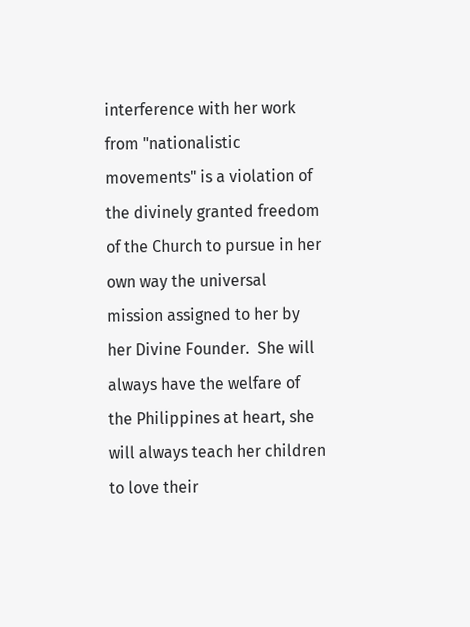interference with her work from "nationalistic movements" is a violation of the divinely granted freedom of the Church to pursue in her own way the universal mission assigned to her by her Divine Founder.  She will always have the welfare of the Philippines at heart, she will always teach her children to love their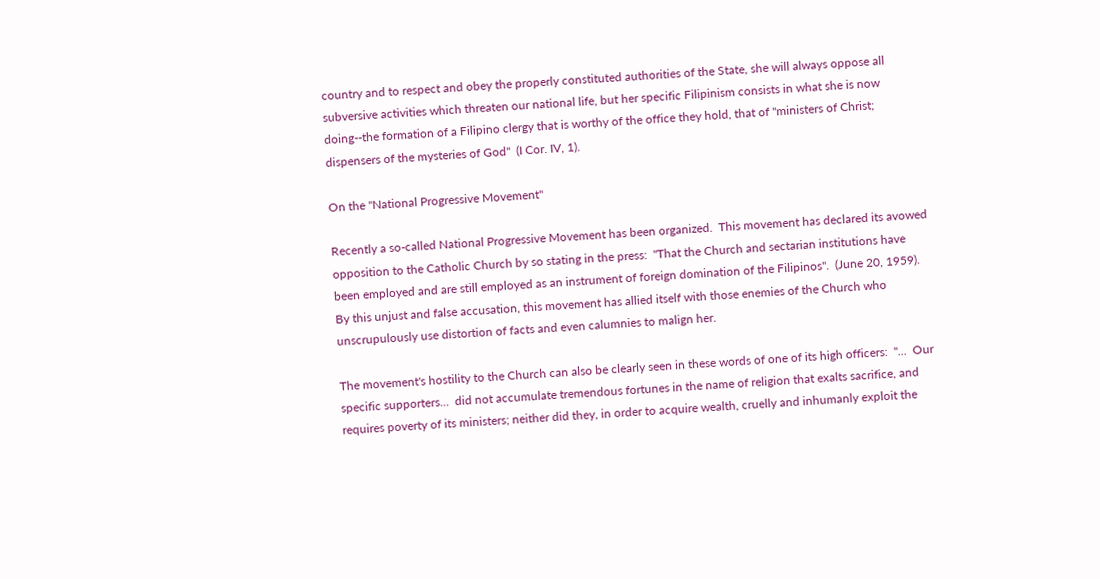country and to respect and obey the properly constituted authorities of the State, she will always oppose all subversive activities which threaten our national life, but her specific Filipinism consists in what she is now doing--the formation of a Filipino clergy that is worthy of the office they hold, that of "ministers of Christ; dispensers of the mysteries of God"  (I Cor. IV, 1).

On the "National Progressive Movement"

Recently a so-called National Progressive Movement has been organized.  This movement has declared its avowed opposition to the Catholic Church by so stating in the press:  "That the Church and sectarian institutions have been employed and are still employed as an instrument of foreign domination of the Filipinos".  (June 20, 1959).  By this unjust and false accusation, this movement has allied itself with those enemies of the Church who unscrupulously use distortion of facts and even calumnies to malign her.

The movement's hostility to the Church can also be clearly seen in these words of one of its high officers:  "...  Our specific supporters...  did not accumulate tremendous fortunes in the name of religion that exalts sacrifice, and requires poverty of its ministers; neither did they, in order to acquire wealth, cruelly and inhumanly exploit the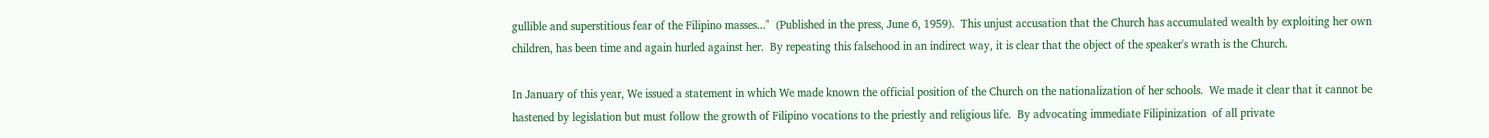gullible and superstitious fear of the Filipino masses..."  (Published in the press, June 6, 1959).  This unjust accusation that the Church has accumulated wealth by exploiting her own children, has been time and again hurled against her.  By repeating this falsehood in an indirect way, it is clear that the object of the speaker's wrath is the Church.

In January of this year, We issued a statement in which We made known the official position of the Church on the nationalization of her schools.  We made it clear that it cannot be hastened by legislation but must follow the growth of Filipino vocations to the priestly and religious life.  By advocating immediate Filipinization  of all private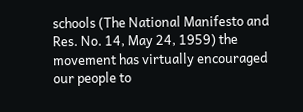schools (The National Manifesto and Res. No. 14, May 24, 1959) the movement has virtually encouraged our people to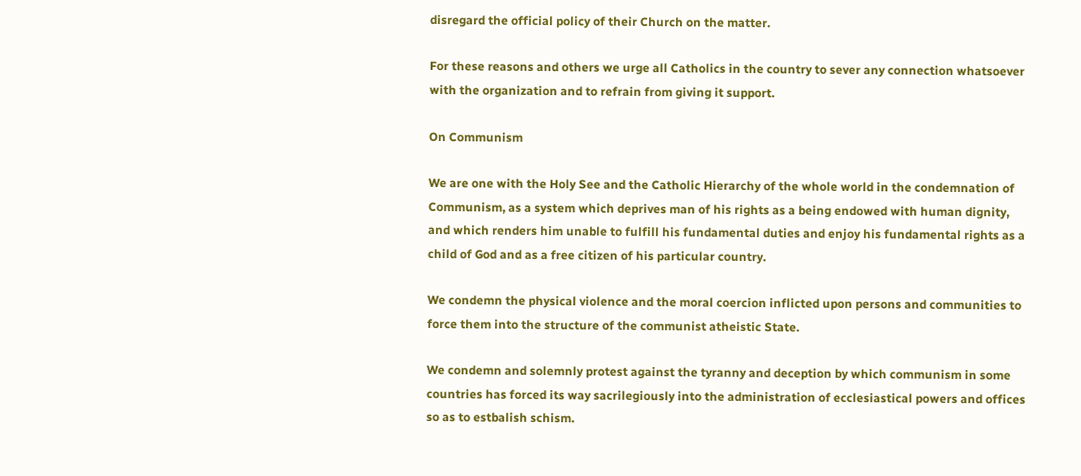disregard the official policy of their Church on the matter.

For these reasons and others we urge all Catholics in the country to sever any connection whatsoever with the organization and to refrain from giving it support.

On Communism

We are one with the Holy See and the Catholic Hierarchy of the whole world in the condemnation of Communism, as a system which deprives man of his rights as a being endowed with human dignity, and which renders him unable to fulfill his fundamental duties and enjoy his fundamental rights as a child of God and as a free citizen of his particular country.

We condemn the physical violence and the moral coercion inflicted upon persons and communities to force them into the structure of the communist atheistic State.

We condemn and solemnly protest against the tyranny and deception by which communism in some countries has forced its way sacrilegiously into the administration of ecclesiastical powers and offices so as to estbalish schism.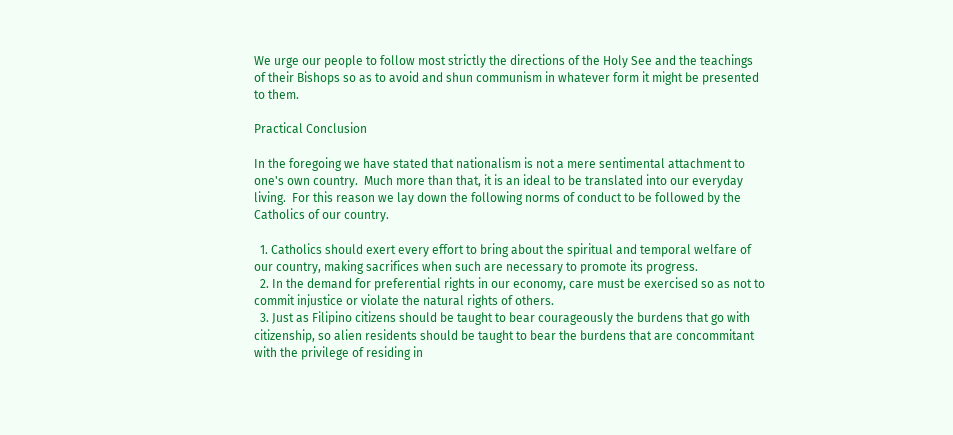We urge our people to follow most strictly the directions of the Holy See and the teachings of their Bishops so as to avoid and shun communism in whatever form it might be presented to them.

Practical Conclusion

In the foregoing we have stated that nationalism is not a mere sentimental attachment to one's own country.  Much more than that, it is an ideal to be translated into our everyday living.  For this reason we lay down the following norms of conduct to be followed by the Catholics of our country.

  1. Catholics should exert every effort to bring about the spiritual and temporal welfare of our country, making sacrifices when such are necessary to promote its progress.
  2. In the demand for preferential rights in our economy, care must be exercised so as not to commit injustice or violate the natural rights of others.
  3. Just as Filipino citizens should be taught to bear courageously the burdens that go with citizenship, so alien residents should be taught to bear the burdens that are concommitant with the privilege of residing in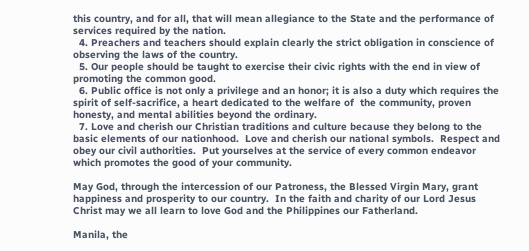this country, and for all, that will mean allegiance to the State and the performance of services required by the nation.
  4. Preachers and teachers should explain clearly the strict obligation in conscience of observing the laws of the country.
  5. Our people should be taught to exercise their civic rights with the end in view of promoting the common good.
  6. Public office is not only a privilege and an honor; it is also a duty which requires the spirit of self-sacrifice, a heart dedicated to the welfare of  the community, proven honesty, and mental abilities beyond the ordinary.
  7. Love and cherish our Christian traditions and culture because they belong to the basic elements of our nationhood.  Love and cherish our national symbols.  Respect and obey our civil authorities.  Put yourselves at the service of every common endeavor which promotes the good of your community.

May God, through the intercession of our Patroness, the Blessed Virgin Mary, grant happiness and prosperity to our country.  In the faith and charity of our Lord Jesus Christ may we all learn to love God and the Philippines our Fatherland.

Manila, the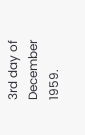3rd day of December 1959.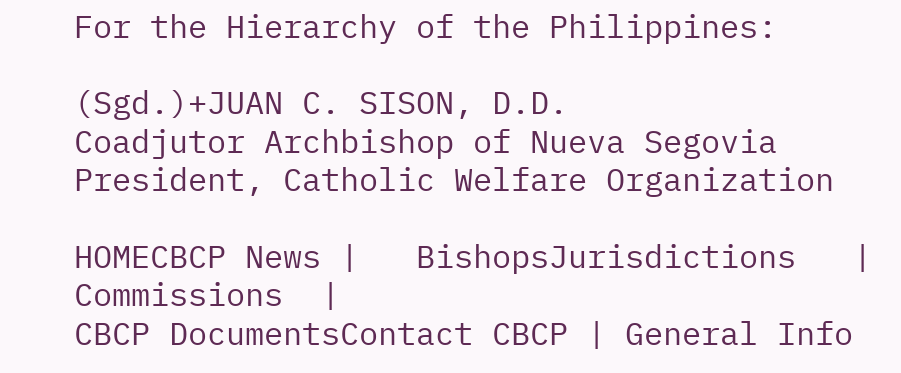For the Hierarchy of the Philippines:

(Sgd.)+JUAN C. SISON, D.D.
Coadjutor Archbishop of Nueva Segovia
President, Catholic Welfare Organization

HOMECBCP News |   BishopsJurisdictions   |  Commissions  |
CBCP DocumentsContact CBCP | General Info